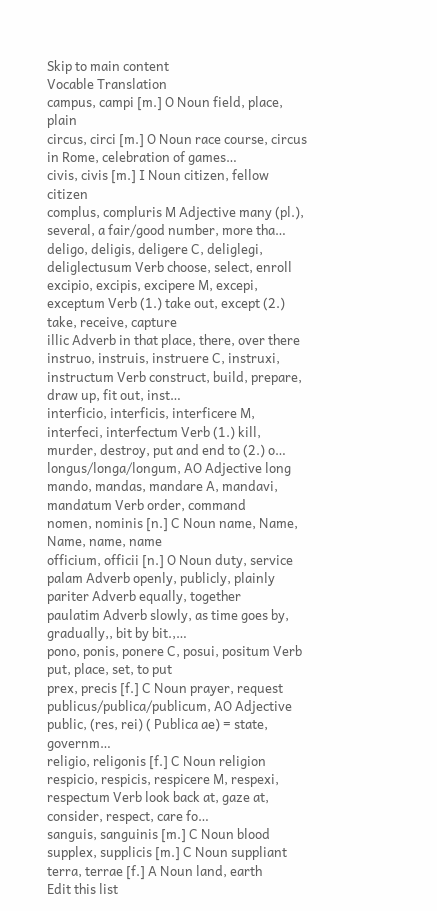Skip to main content
Vocable Translation
campus, campi [m.] O Noun field, place, plain
circus, circi [m.] O Noun race course, circus in Rome, celebration of games…
civis, civis [m.] I Noun citizen, fellow citizen
complus, compluris M Adjective many (pl.), several, a fair/good number, more tha…
deligo, deligis, deligere C, deliglegi, deliglectusum Verb choose, select, enroll
excipio, excipis, excipere M, excepi, exceptum Verb (1.) take out, except (2.) take, receive, capture
illic Adverb in that place, there, over there
instruo, instruis, instruere C, instruxi, instructum Verb construct, build, prepare, draw up, fit out, inst…
interficio, interficis, interficere M, interfeci, interfectum Verb (1.) kill, murder, destroy, put and end to (2.) o…
longus/longa/longum, AO Adjective long
mando, mandas, mandare A, mandavi, mandatum Verb order, command
nomen, nominis [n.] C Noun name, Name, Name, name, name
officium, officii [n.] O Noun duty, service
palam Adverb openly, publicly, plainly
pariter Adverb equally, together
paulatim Adverb slowly, as time goes by, gradually,, bit by bit.,…
pono, ponis, ponere C, posui, positum Verb put, place, set, to put
prex, precis [f.] C Noun prayer, request
publicus/publica/publicum, AO Adjective public, (res, rei) ( Publica ae) = state, governm…
religio, religonis [f.] C Noun religion
respicio, respicis, respicere M, respexi, respectum Verb look back at, gaze at, consider, respect, care fo…
sanguis, sanguinis [m.] C Noun blood
supplex, supplicis [m.] C Noun suppliant
terra, terrae [f.] A Noun land, earth
Edit this list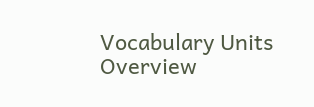Vocabulary Units Overview